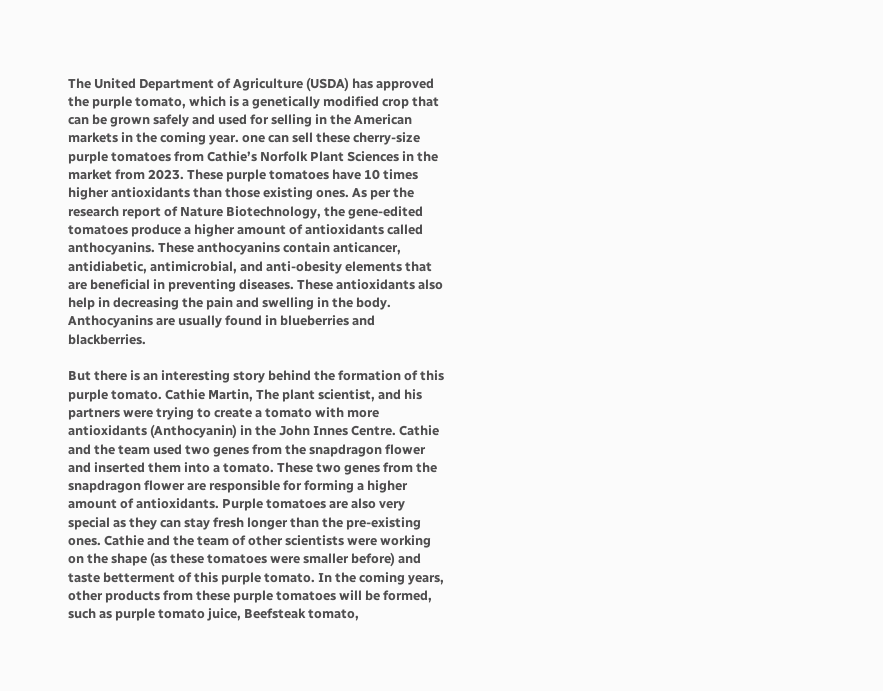The United Department of Agriculture (USDA) has approved the purple tomato, which is a genetically modified crop that can be grown safely and used for selling in the American markets in the coming year. one can sell these cherry-size purple tomatoes from Cathie’s Norfolk Plant Sciences in the market from 2023. These purple tomatoes have 10 times higher antioxidants than those existing ones. As per the research report of Nature Biotechnology, the gene-edited tomatoes produce a higher amount of antioxidants called anthocyanins. These anthocyanins contain anticancer, antidiabetic, antimicrobial, and anti-obesity elements that are beneficial in preventing diseases. These antioxidants also help in decreasing the pain and swelling in the body. Anthocyanins are usually found in blueberries and blackberries.

But there is an interesting story behind the formation of this purple tomato. Cathie Martin, The plant scientist, and his partners were trying to create a tomato with more antioxidants (Anthocyanin) in the John Innes Centre. Cathie and the team used two genes from the snapdragon flower and inserted them into a tomato. These two genes from the snapdragon flower are responsible for forming a higher amount of antioxidants. Purple tomatoes are also very special as they can stay fresh longer than the pre-existing ones. Cathie and the team of other scientists were working on the shape (as these tomatoes were smaller before) and taste betterment of this purple tomato. In the coming years, other products from these purple tomatoes will be formed, such as purple tomato juice, Beefsteak tomato,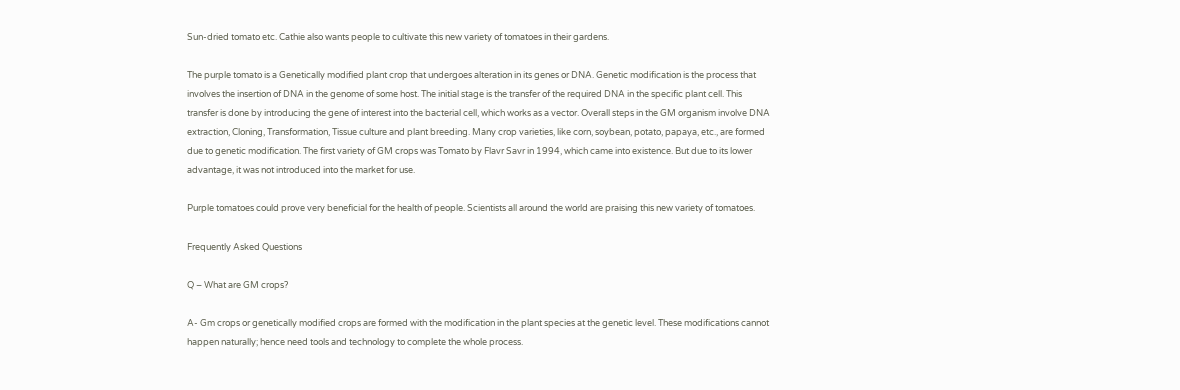Sun-dried tomato etc. Cathie also wants people to cultivate this new variety of tomatoes in their gardens.

The purple tomato is a Genetically modified plant crop that undergoes alteration in its genes or DNA. Genetic modification is the process that involves the insertion of DNA in the genome of some host. The initial stage is the transfer of the required DNA in the specific plant cell. This transfer is done by introducing the gene of interest into the bacterial cell, which works as a vector. Overall steps in the GM organism involve DNA extraction, Cloning, Transformation, Tissue culture and plant breeding. Many crop varieties, like corn, soybean, potato, papaya, etc., are formed due to genetic modification. The first variety of GM crops was Tomato by Flavr Savr in 1994, which came into existence. But due to its lower advantage, it was not introduced into the market for use.

Purple tomatoes could prove very beneficial for the health of people. Scientists all around the world are praising this new variety of tomatoes.

Frequently Asked Questions

Q – What are GM crops?

A- Gm crops or genetically modified crops are formed with the modification in the plant species at the genetic level. These modifications cannot happen naturally; hence need tools and technology to complete the whole process.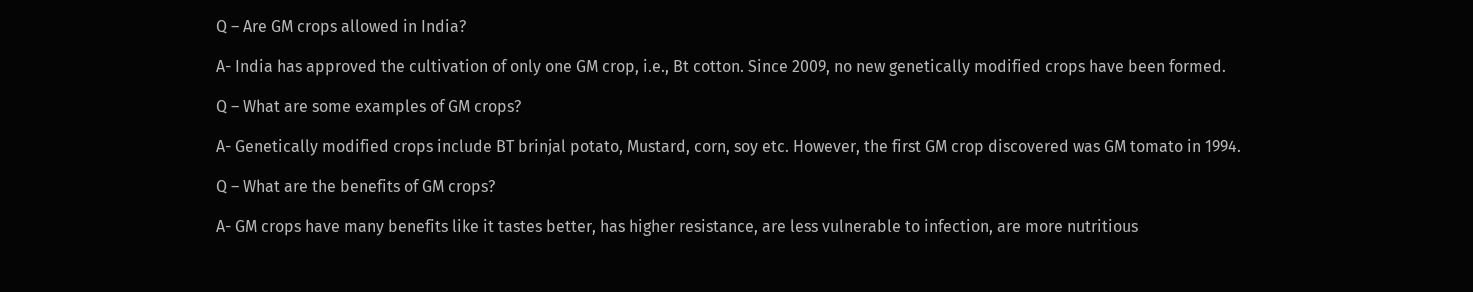Q – Are GM crops allowed in India?

A- India has approved the cultivation of only one GM crop, i.e., Bt cotton. Since 2009, no new genetically modified crops have been formed.

Q – What are some examples of GM crops?

A- Genetically modified crops include BT brinjal potato, Mustard, corn, soy etc. However, the first GM crop discovered was GM tomato in 1994.

Q – What are the benefits of GM crops?

A- GM crops have many benefits like it tastes better, has higher resistance, are less vulnerable to infection, are more nutritious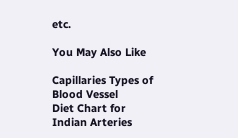etc.

You May Also Like

Capillaries Types of Blood Vessel
Diet Chart for Indian Arteries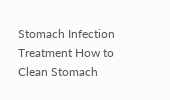Stomach Infection Treatment How to Clean Stomach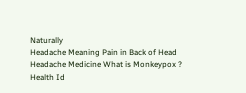Naturally
Headache Meaning Pain in Back of Head
Headache Medicine What is Monkeypox ?
Health Id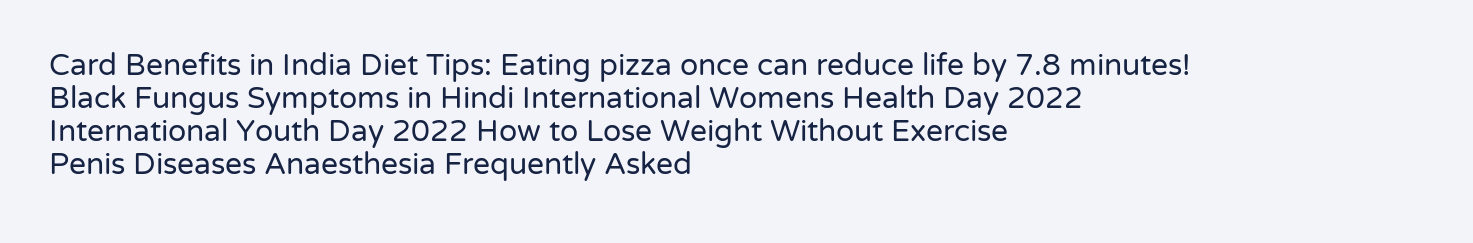Card Benefits in India Diet Tips: Eating pizza once can reduce life by 7.8 minutes!
Black Fungus Symptoms in Hindi International Womens Health Day 2022
International Youth Day 2022 How to Lose Weight Without Exercise
Penis Diseases Anaesthesia Frequently Asked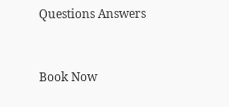Questions Answers


Book Now